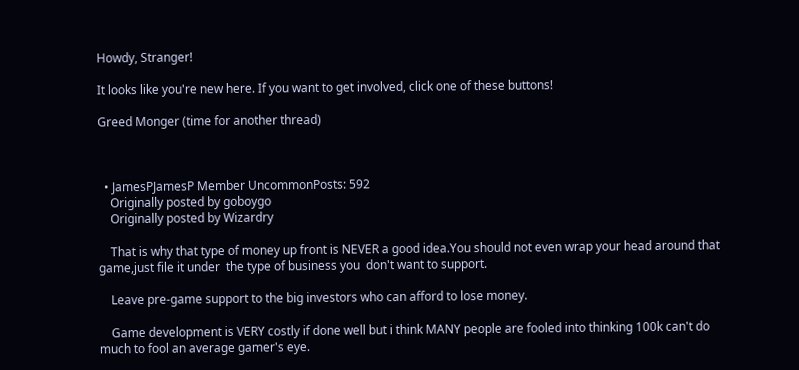Howdy, Stranger!

It looks like you're new here. If you want to get involved, click one of these buttons!

Greed Monger (time for another thread)



  • JamesPJamesP Member UncommonPosts: 592
    Originally posted by goboygo
    Originally posted by Wizardry

    That is why that type of money up front is NEVER a good idea.You should not even wrap your head around that game,just file it under  the type of business you  don't want to support.

    Leave pre-game support to the big investors who can afford to lose money.

    Game development is VERY costly if done well but i think MANY people are fooled into thinking 100k can't do much to fool an average gamer's eye.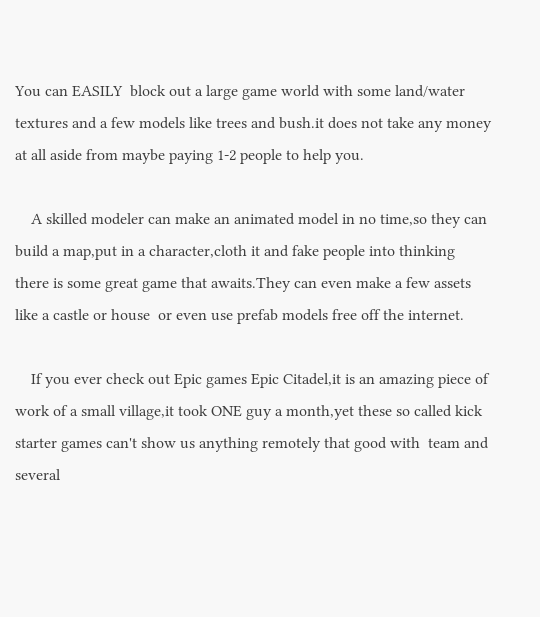You can EASILY  block out a large game world with some land/water textures and a few models like trees and bush.it does not take any money at all aside from maybe paying 1-2 people to help you.

    A skilled modeler can make an animated model in no time,so they can build a map,put in a character,cloth it and fake people into thinking there is some great game that awaits.They can even make a few assets like a castle or house  or even use prefab models free off the internet.

    If you ever check out Epic games Epic Citadel,it is an amazing piece of work of a small village,it took ONE guy a month,yet these so called kick starter games can't show us anything remotely that good with  team and several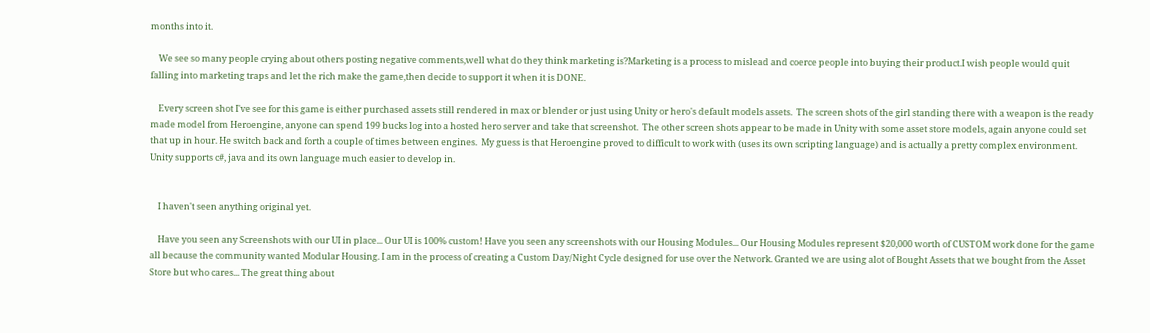months into it.

    We see so many people crying about others posting negative comments,well what do they think marketing is?Marketing is a process to mislead and coerce people into buying their product.I wish people would quit falling into marketing traps and let the rich make the game,then decide to support it when it is DONE.

    Every screen shot I've see for this game is either purchased assets still rendered in max or blender or just using Unity or hero's default models assets.  The screen shots of the girl standing there with a weapon is the ready made model from Heroengine, anyone can spend 199 bucks log into a hosted hero server and take that screenshot.  The other screen shots appear to be made in Unity with some asset store models, again anyone could set that up in hour. He switch back and forth a couple of times between engines.  My guess is that Heroengine proved to difficult to work with (uses its own scripting language) and is actually a pretty complex environment.  Unity supports c#, java and its own language much easier to develop in.


    I haven't seen anything original yet.

    Have you seen any Screenshots with our UI in place... Our UI is 100% custom! Have you seen any screenshots with our Housing Modules... Our Housing Modules represent $20,000 worth of CUSTOM work done for the game all because the community wanted Modular Housing. I am in the process of creating a Custom Day/Night Cycle designed for use over the Network. Granted we are using alot of Bought Assets that we bought from the Asset Store but who cares... The great thing about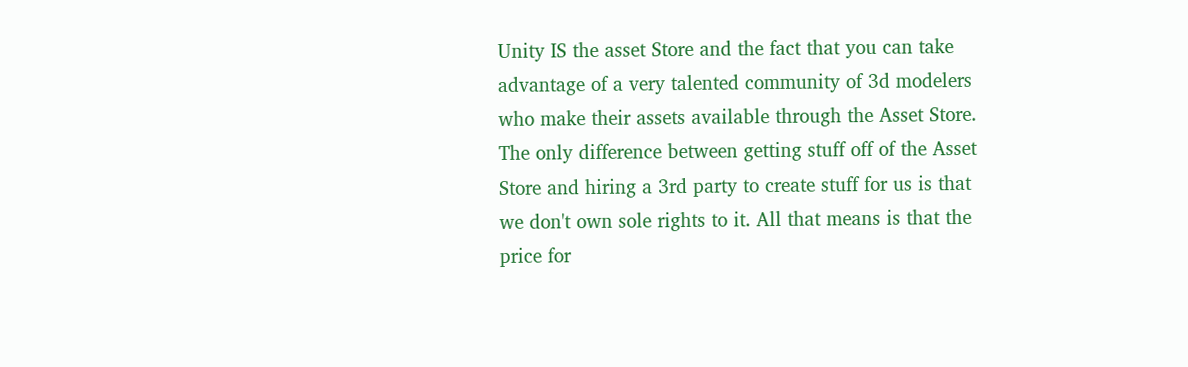Unity IS the asset Store and the fact that you can take advantage of a very talented community of 3d modelers who make their assets available through the Asset Store. The only difference between getting stuff off of the Asset Store and hiring a 3rd party to create stuff for us is that we don't own sole rights to it. All that means is that the price for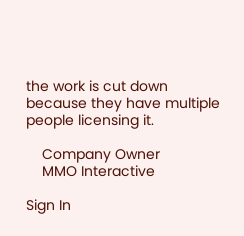the work is cut down because they have multiple people licensing it.

    Company Owner
    MMO Interactive

Sign In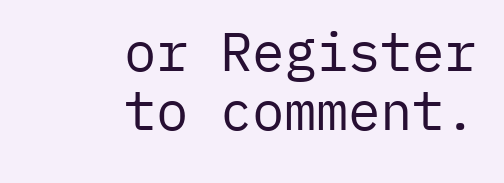or Register to comment.